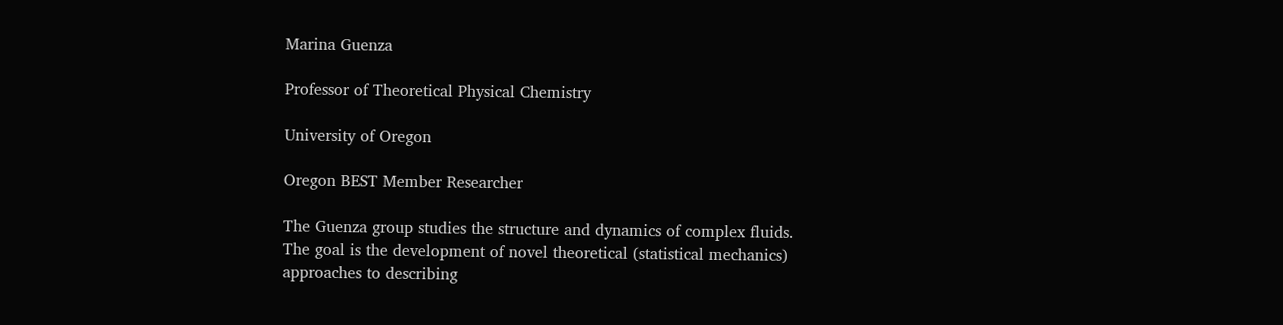Marina Guenza

Professor of Theoretical Physical Chemistry

University of Oregon

Oregon BEST Member Researcher

The Guenza group studies the structure and dynamics of complex fluids. The goal is the development of novel theoretical (statistical mechanics) approaches to describing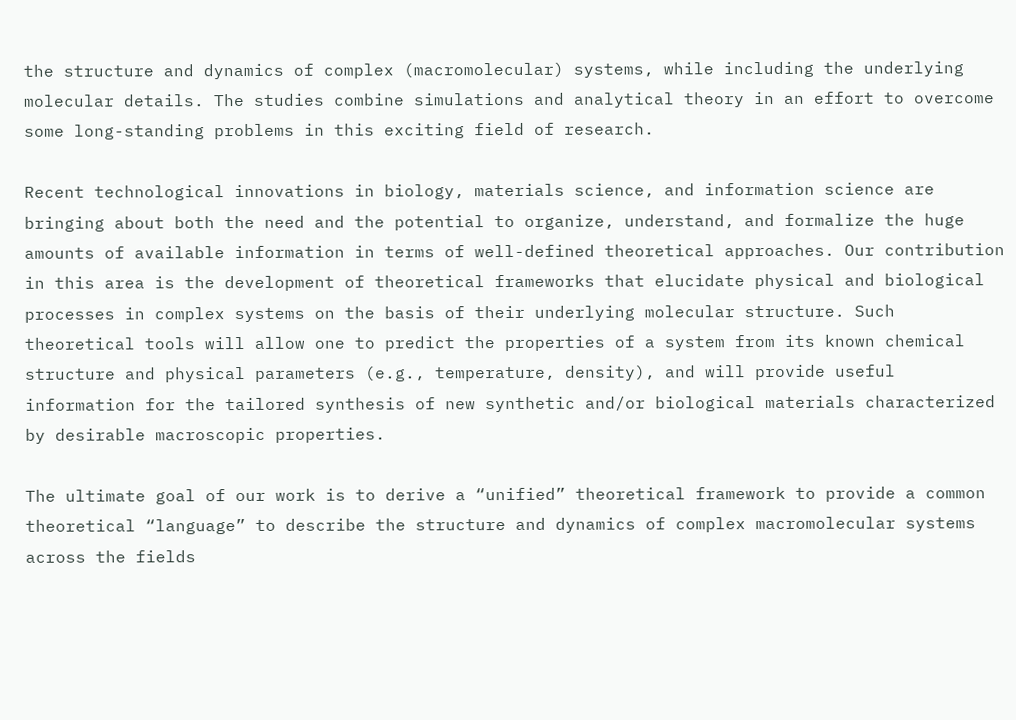the structure and dynamics of complex (macromolecular) systems, while including the underlying molecular details. The studies combine simulations and analytical theory in an effort to overcome some long-standing problems in this exciting field of research.

Recent technological innovations in biology, materials science, and information science are bringing about both the need and the potential to organize, understand, and formalize the huge amounts of available information in terms of well-defined theoretical approaches. Our contribution in this area is the development of theoretical frameworks that elucidate physical and biological processes in complex systems on the basis of their underlying molecular structure. Such theoretical tools will allow one to predict the properties of a system from its known chemical structure and physical parameters (e.g., temperature, density), and will provide useful information for the tailored synthesis of new synthetic and/or biological materials characterized by desirable macroscopic properties.

The ultimate goal of our work is to derive a “unified” theoretical framework to provide a common theoretical “language” to describe the structure and dynamics of complex macromolecular systems across the fields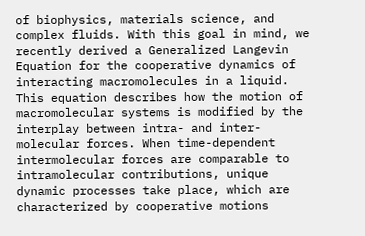of biophysics, materials science, and complex fluids. With this goal in mind, we recently derived a Generalized Langevin Equation for the cooperative dynamics of interacting macromolecules in a liquid. This equation describes how the motion of macromolecular systems is modified by the interplay between intra- and inter-molecular forces. When time-dependent intermolecular forces are comparable to intramolecular contributions, unique dynamic processes take place, which are characterized by cooperative motions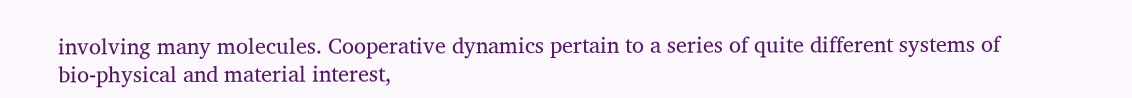involving many molecules. Cooperative dynamics pertain to a series of quite different systems of bio-physical and material interest,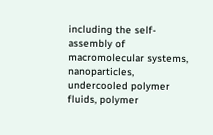including the self-assembly of macromolecular systems, nanoparticles, undercooled polymer fluids, polymer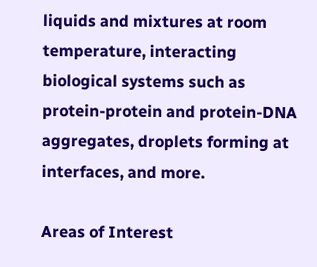liquids and mixtures at room temperature, interacting biological systems such as protein-protein and protein-DNA aggregates, droplets forming at interfaces, and more.

Areas of Interest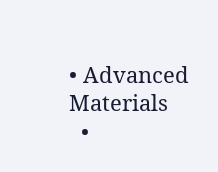• Advanced Materials
  •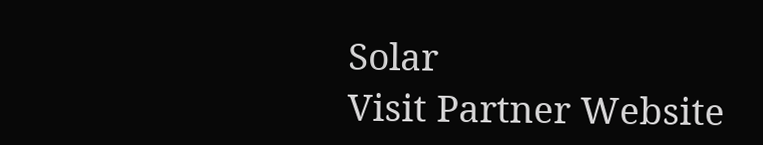Solar
Visit Partner Website